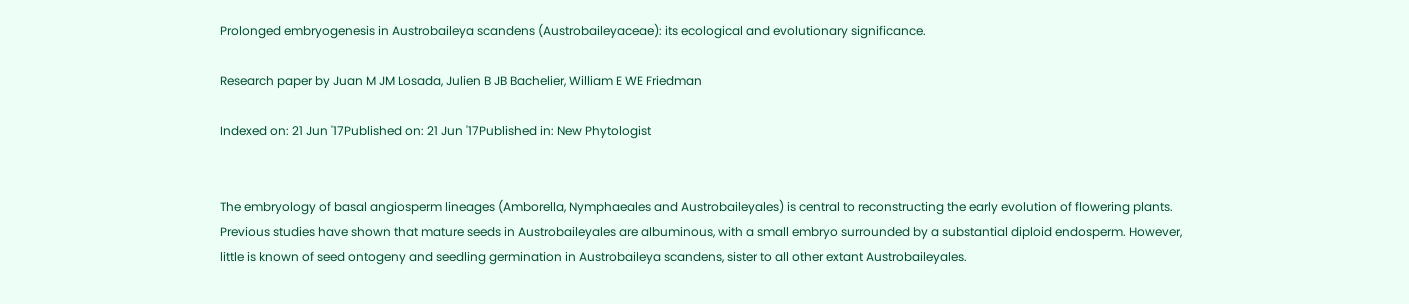Prolonged embryogenesis in Austrobaileya scandens (Austrobaileyaceae): its ecological and evolutionary significance.

Research paper by Juan M JM Losada, Julien B JB Bachelier, William E WE Friedman

Indexed on: 21 Jun '17Published on: 21 Jun '17Published in: New Phytologist


The embryology of basal angiosperm lineages (Amborella, Nymphaeales and Austrobaileyales) is central to reconstructing the early evolution of flowering plants. Previous studies have shown that mature seeds in Austrobaileyales are albuminous, with a small embryo surrounded by a substantial diploid endosperm. However, little is known of seed ontogeny and seedling germination in Austrobaileya scandens, sister to all other extant Austrobaileyales.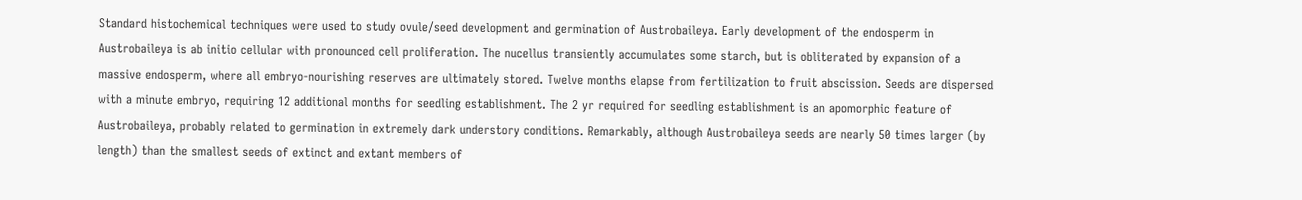Standard histochemical techniques were used to study ovule/seed development and germination of Austrobaileya. Early development of the endosperm in Austrobaileya is ab initio cellular with pronounced cell proliferation. The nucellus transiently accumulates some starch, but is obliterated by expansion of a massive endosperm, where all embryo-nourishing reserves are ultimately stored. Twelve months elapse from fertilization to fruit abscission. Seeds are dispersed with a minute embryo, requiring 12 additional months for seedling establishment. The 2 yr required for seedling establishment is an apomorphic feature of Austrobaileya, probably related to germination in extremely dark understory conditions. Remarkably, although Austrobaileya seeds are nearly 50 times larger (by length) than the smallest seeds of extinct and extant members of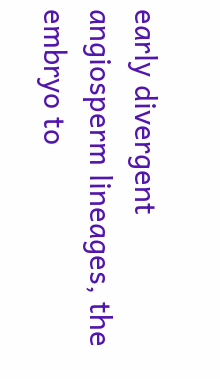early divergent angiosperm lineages, the embryo to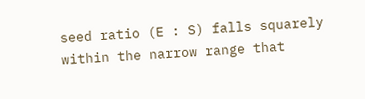seed ratio (E : S) falls squarely within the narrow range that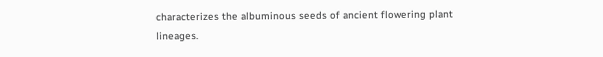characterizes the albuminous seeds of ancient flowering plant lineages.